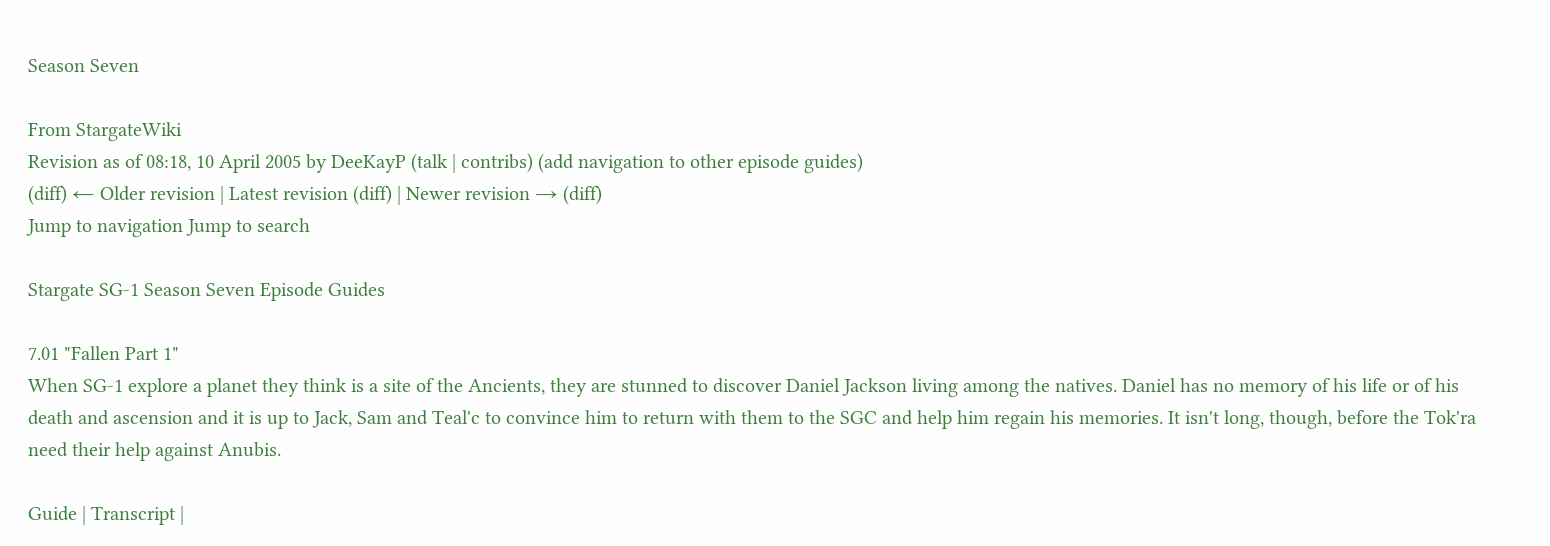Season Seven

From StargateWiki
Revision as of 08:18, 10 April 2005 by DeeKayP (talk | contribs) (add navigation to other episode guides)
(diff) ← Older revision | Latest revision (diff) | Newer revision → (diff)
Jump to navigation Jump to search

Stargate SG-1 Season Seven Episode Guides

7.01 "Fallen Part 1"
When SG-1 explore a planet they think is a site of the Ancients, they are stunned to discover Daniel Jackson living among the natives. Daniel has no memory of his life or of his death and ascension and it is up to Jack, Sam and Teal'c to convince him to return with them to the SGC and help him regain his memories. It isn't long, though, before the Tok'ra need their help against Anubis.

Guide | Transcript |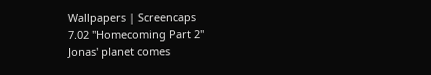Wallpapers | Screencaps
7.02 "Homecoming Part 2"
Jonas' planet comes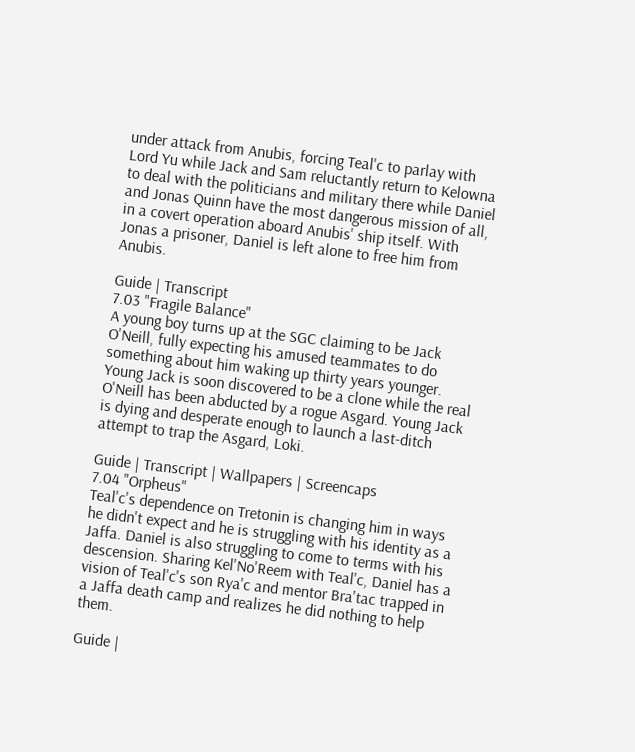under attack from Anubis, forcing Teal'c to parlay with Lord Yu while Jack and Sam reluctantly return to Kelowna to deal with the politicians and military there while Daniel and Jonas Quinn have the most dangerous mission of all, in a covert operation aboard Anubis' ship itself. With Jonas a prisoner, Daniel is left alone to free him from Anubis.

Guide | Transcript
7.03 "Fragile Balance"
A young boy turns up at the SGC claiming to be Jack O'Neill, fully expecting his amused teammates to do something about him waking up thirty years younger. Young Jack is soon discovered to be a clone while the real O'Neill has been abducted by a rogue Asgard. Young Jack is dying and desperate enough to launch a last-ditch attempt to trap the Asgard, Loki.

Guide | Transcript | Wallpapers | Screencaps
7.04 "Orpheus"
Teal'c's dependence on Tretonin is changing him in ways he didn't expect and he is struggling with his identity as a Jaffa. Daniel is also struggling to come to terms with his descension. Sharing Kel'No'Reem with Teal'c, Daniel has a vision of Teal'c's son Rya'c and mentor Bra'tac trapped in a Jaffa death camp and realizes he did nothing to help them.

Guide |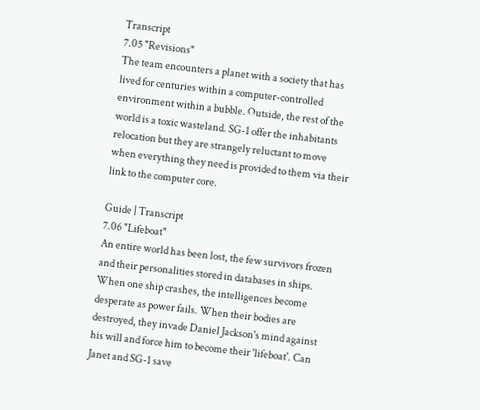Transcript
7.05 "Revisions"
The team encounters a planet with a society that has lived for centuries within a computer-controlled environment within a bubble. Outside, the rest of the world is a toxic wasteland. SG-1 offer the inhabitants relocation but they are strangely reluctant to move when everything they need is provided to them via their link to the computer core.

Guide | Transcript
7.06 "Lifeboat"
An entire world has been lost, the few survivors frozen and their personalities stored in databases in ships. When one ship crashes, the intelligences become desperate as power fails. When their bodies are destroyed, they invade Daniel Jackson's mind against his will and force him to become their 'lifeboat'. Can Janet and SG-1 save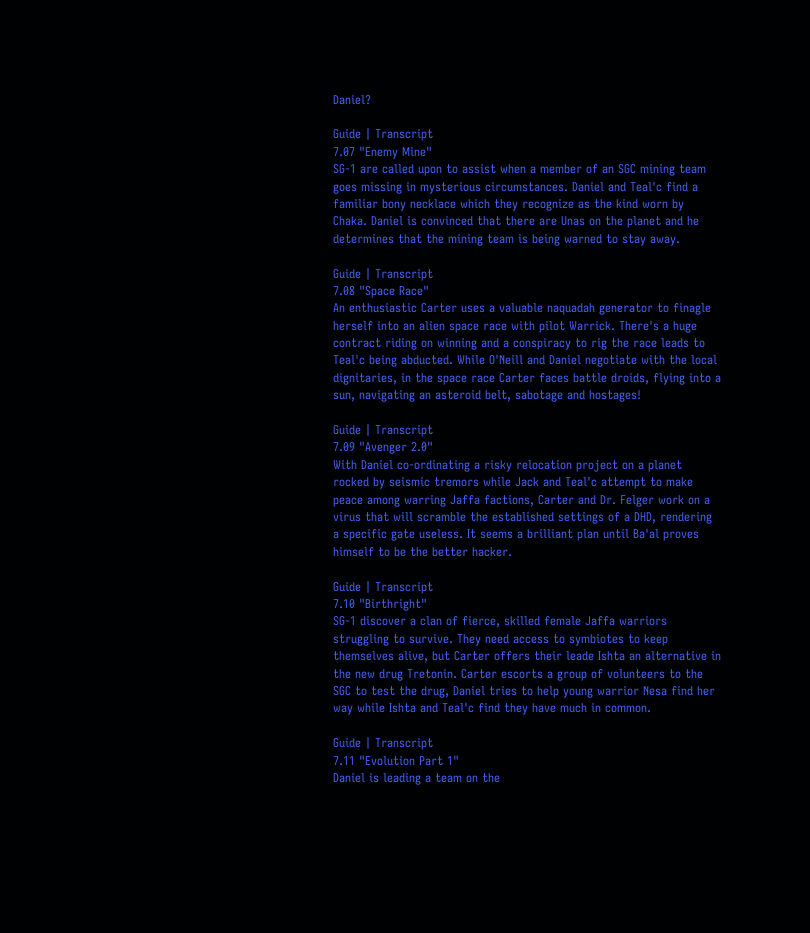Daniel?

Guide | Transcript
7.07 "Enemy Mine"
SG-1 are called upon to assist when a member of an SGC mining team goes missing in mysterious circumstances. Daniel and Teal'c find a familiar bony necklace which they recognize as the kind worn by Chaka. Daniel is convinced that there are Unas on the planet and he determines that the mining team is being warned to stay away.

Guide | Transcript
7.08 "Space Race"
An enthusiastic Carter uses a valuable naquadah generator to finagle herself into an alien space race with pilot Warrick. There's a huge contract riding on winning and a conspiracy to rig the race leads to Teal'c being abducted. While O'Neill and Daniel negotiate with the local dignitaries, in the space race Carter faces battle droids, flying into a sun, navigating an asteroid belt, sabotage and hostages!

Guide | Transcript
7.09 "Avenger 2.0"
With Daniel co-ordinating a risky relocation project on a planet rocked by seismic tremors while Jack and Teal'c attempt to make peace among warring Jaffa factions, Carter and Dr. Felger work on a virus that will scramble the established settings of a DHD, rendering a specific gate useless. It seems a brilliant plan until Ba'al proves himself to be the better hacker.

Guide | Transcript
7.10 "Birthright"
SG-1 discover a clan of fierce, skilled female Jaffa warriors struggling to survive. They need access to symbiotes to keep themselves alive, but Carter offers their leade Ishta an alternative in the new drug Tretonin. Carter escorts a group of volunteers to the SGC to test the drug, Daniel tries to help young warrior Nesa find her way while Ishta and Teal'c find they have much in common.

Guide | Transcript
7.11 "Evolution Part 1"
Daniel is leading a team on the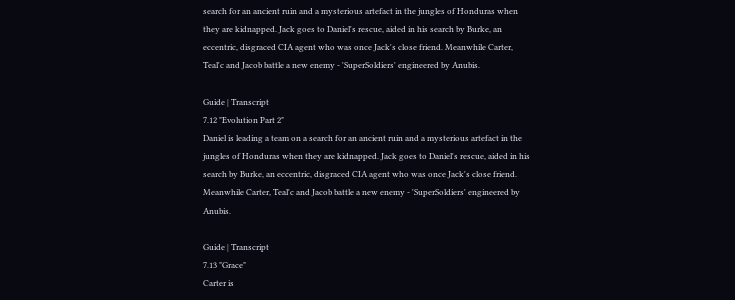search for an ancient ruin and a mysterious artefact in the jungles of Honduras when they are kidnapped. Jack goes to Daniel's rescue, aided in his search by Burke, an eccentric, disgraced CIA agent who was once Jack's close friend. Meanwhile Carter, Teal'c and Jacob battle a new enemy - 'SuperSoldiers' engineered by Anubis.

Guide | Transcript
7.12 "Evolution Part 2"
Daniel is leading a team on a search for an ancient ruin and a mysterious artefact in the jungles of Honduras when they are kidnapped. Jack goes to Daniel's rescue, aided in his search by Burke, an eccentric, disgraced CIA agent who was once Jack's close friend. Meanwhile Carter, Teal'c and Jacob battle a new enemy - 'SuperSoldiers' engineered by Anubis.

Guide | Transcript
7.13 "Grace"
Carter is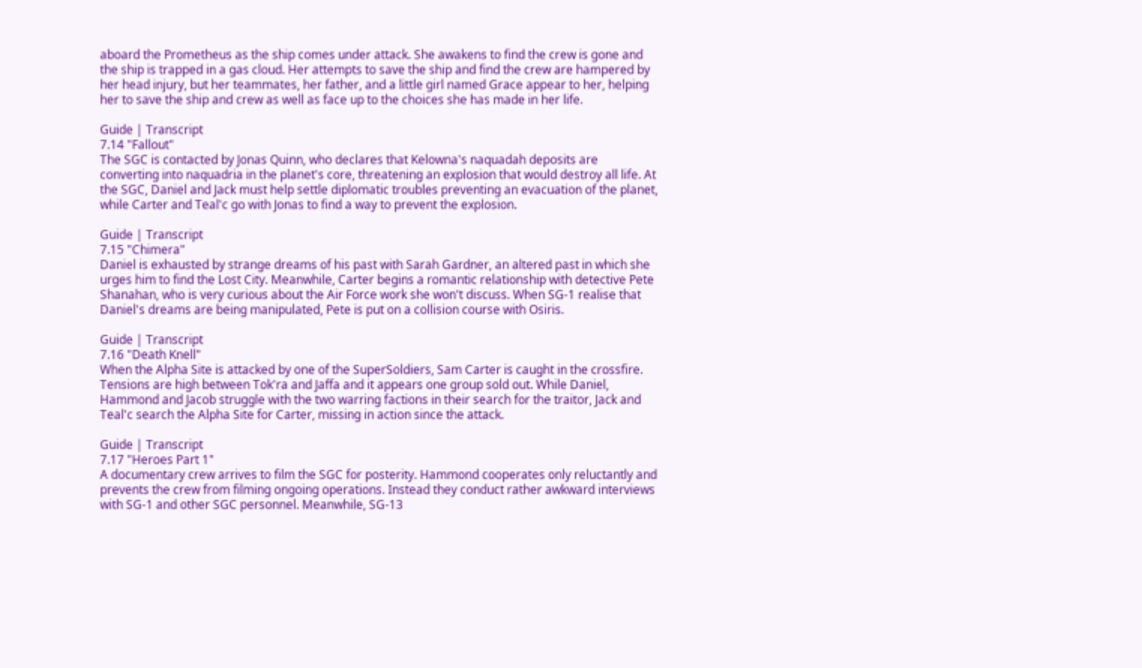aboard the Prometheus as the ship comes under attack. She awakens to find the crew is gone and the ship is trapped in a gas cloud. Her attempts to save the ship and find the crew are hampered by her head injury, but her teammates, her father, and a little girl named Grace appear to her, helping her to save the ship and crew as well as face up to the choices she has made in her life.

Guide | Transcript
7.14 "Fallout"
The SGC is contacted by Jonas Quinn, who declares that Kelowna's naquadah deposits are converting into naquadria in the planet's core, threatening an explosion that would destroy all life. At the SGC, Daniel and Jack must help settle diplomatic troubles preventing an evacuation of the planet, while Carter and Teal'c go with Jonas to find a way to prevent the explosion.

Guide | Transcript
7.15 "Chimera"
Daniel is exhausted by strange dreams of his past with Sarah Gardner, an altered past in which she urges him to find the Lost City. Meanwhile, Carter begins a romantic relationship with detective Pete Shanahan, who is very curious about the Air Force work she won't discuss. When SG-1 realise that Daniel's dreams are being manipulated, Pete is put on a collision course with Osiris.

Guide | Transcript
7.16 "Death Knell"
When the Alpha Site is attacked by one of the SuperSoldiers, Sam Carter is caught in the crossfire. Tensions are high between Tok'ra and Jaffa and it appears one group sold out. While Daniel, Hammond and Jacob struggle with the two warring factions in their search for the traitor, Jack and Teal'c search the Alpha Site for Carter, missing in action since the attack.

Guide | Transcript
7.17 "Heroes Part 1"
A documentary crew arrives to film the SGC for posterity. Hammond cooperates only reluctantly and prevents the crew from filming ongoing operations. Instead they conduct rather awkward interviews with SG-1 and other SGC personnel. Meanwhile, SG-13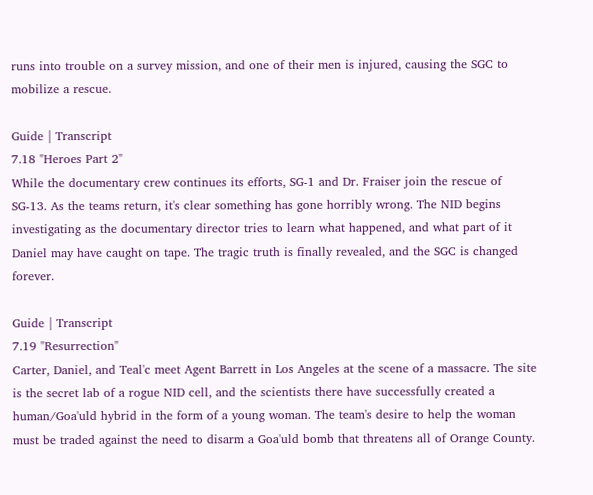runs into trouble on a survey mission, and one of their men is injured, causing the SGC to mobilize a rescue.

Guide | Transcript
7.18 "Heroes Part 2"
While the documentary crew continues its efforts, SG-1 and Dr. Fraiser join the rescue of SG-13. As the teams return, it's clear something has gone horribly wrong. The NID begins investigating as the documentary director tries to learn what happened, and what part of it Daniel may have caught on tape. The tragic truth is finally revealed, and the SGC is changed forever.

Guide | Transcript
7.19 "Resurrection"
Carter, Daniel, and Teal'c meet Agent Barrett in Los Angeles at the scene of a massacre. The site is the secret lab of a rogue NID cell, and the scientists there have successfully created a human/Goa'uld hybrid in the form of a young woman. The team's desire to help the woman must be traded against the need to disarm a Goa'uld bomb that threatens all of Orange County.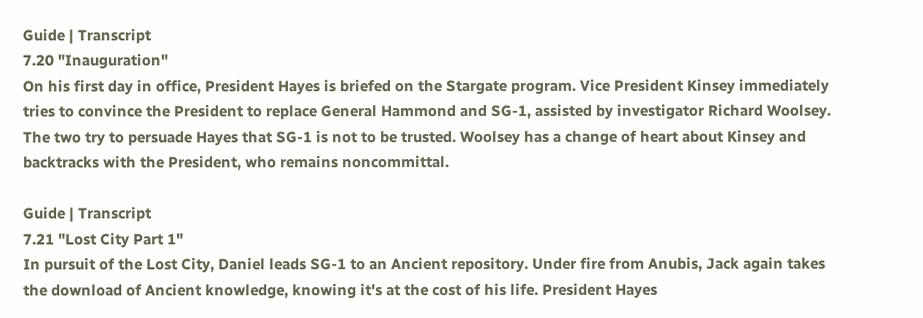Guide | Transcript
7.20 "Inauguration"
On his first day in office, President Hayes is briefed on the Stargate program. Vice President Kinsey immediately tries to convince the President to replace General Hammond and SG-1, assisted by investigator Richard Woolsey. The two try to persuade Hayes that SG-1 is not to be trusted. Woolsey has a change of heart about Kinsey and backtracks with the President, who remains noncommittal.

Guide | Transcript
7.21 "Lost City Part 1"
In pursuit of the Lost City, Daniel leads SG-1 to an Ancient repository. Under fire from Anubis, Jack again takes the download of Ancient knowledge, knowing it's at the cost of his life. President Hayes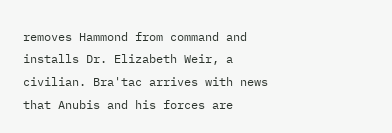removes Hammond from command and installs Dr. Elizabeth Weir, a civilian. Bra'tac arrives with news that Anubis and his forces are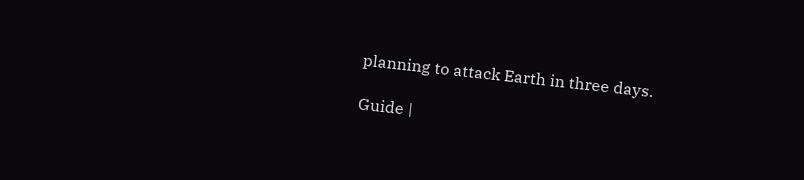planning to attack Earth in three days.

Guide |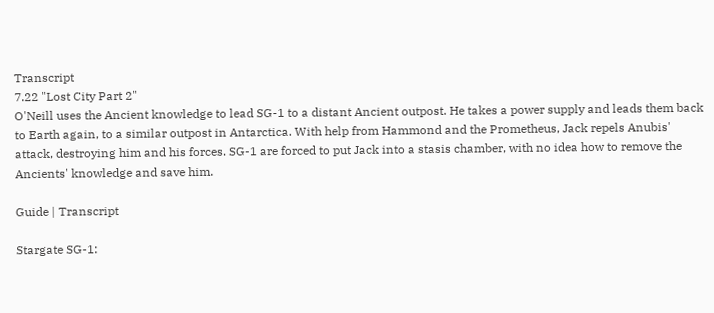Transcript
7.22 "Lost City Part 2"
O'Neill uses the Ancient knowledge to lead SG-1 to a distant Ancient outpost. He takes a power supply and leads them back to Earth again, to a similar outpost in Antarctica. With help from Hammond and the Prometheus, Jack repels Anubis' attack, destroying him and his forces. SG-1 are forced to put Jack into a stasis chamber, with no idea how to remove the Ancients' knowledge and save him.

Guide | Transcript

Stargate SG-1: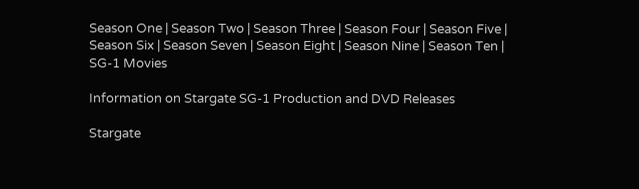Season One | Season Two | Season Three | Season Four | Season Five | Season Six | Season Seven | Season Eight | Season Nine | Season Ten | SG-1 Movies

Information on Stargate SG-1 Production and DVD Releases

Stargate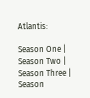Atlantis:

Season One | Season Two | Season Three | Season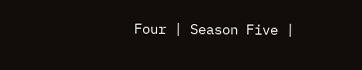Four | Season Five |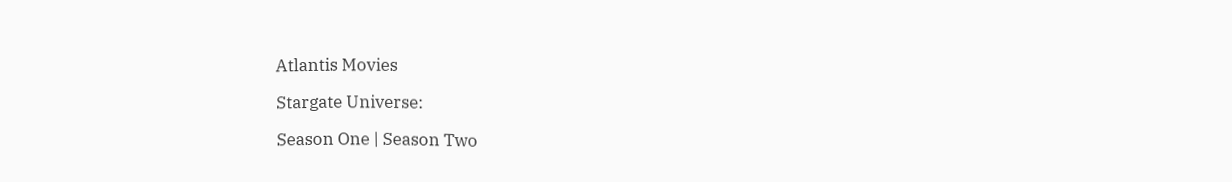Atlantis Movies

Stargate Universe:

Season One | Season Two